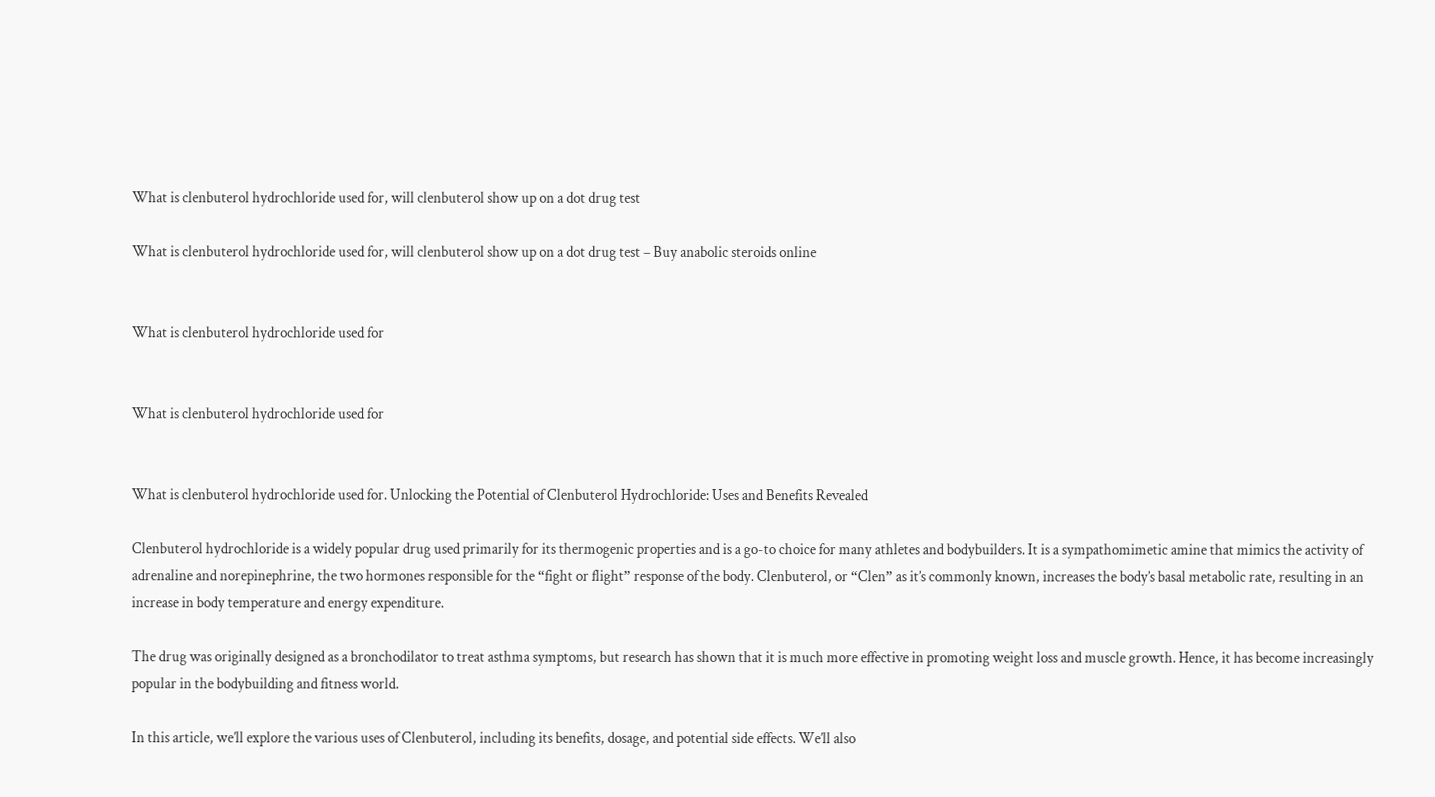What is clenbuterol hydrochloride used for, will clenbuterol show up on a dot drug test

What is clenbuterol hydrochloride used for, will clenbuterol show up on a dot drug test – Buy anabolic steroids online


What is clenbuterol hydrochloride used for


What is clenbuterol hydrochloride used for


What is clenbuterol hydrochloride used for. Unlocking the Potential of Clenbuterol Hydrochloride: Uses and Benefits Revealed

Clenbuterol hydrochloride is a widely popular drug used primarily for its thermogenic properties and is a go-to choice for many athletes and bodybuilders. It is a sympathomimetic amine that mimics the activity of adrenaline and norepinephrine, the two hormones responsible for the “fight or flight” response of the body. Clenbuterol, or “Clen” as it’s commonly known, increases the body’s basal metabolic rate, resulting in an increase in body temperature and energy expenditure.

The drug was originally designed as a bronchodilator to treat asthma symptoms, but research has shown that it is much more effective in promoting weight loss and muscle growth. Hence, it has become increasingly popular in the bodybuilding and fitness world.

In this article, we’ll explore the various uses of Clenbuterol, including its benefits, dosage, and potential side effects. We’ll also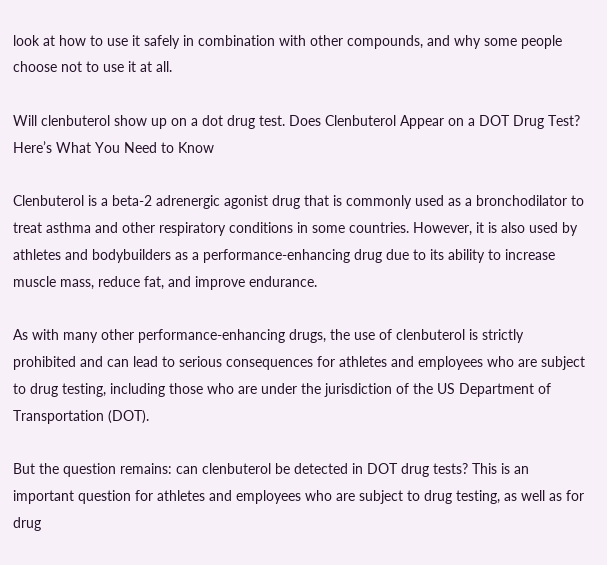look at how to use it safely in combination with other compounds, and why some people choose not to use it at all.

Will clenbuterol show up on a dot drug test. Does Clenbuterol Appear on a DOT Drug Test? Here’s What You Need to Know

Clenbuterol is a beta-2 adrenergic agonist drug that is commonly used as a bronchodilator to treat asthma and other respiratory conditions in some countries. However, it is also used by athletes and bodybuilders as a performance-enhancing drug due to its ability to increase muscle mass, reduce fat, and improve endurance.

As with many other performance-enhancing drugs, the use of clenbuterol is strictly prohibited and can lead to serious consequences for athletes and employees who are subject to drug testing, including those who are under the jurisdiction of the US Department of Transportation (DOT).

But the question remains: can clenbuterol be detected in DOT drug tests? This is an important question for athletes and employees who are subject to drug testing, as well as for drug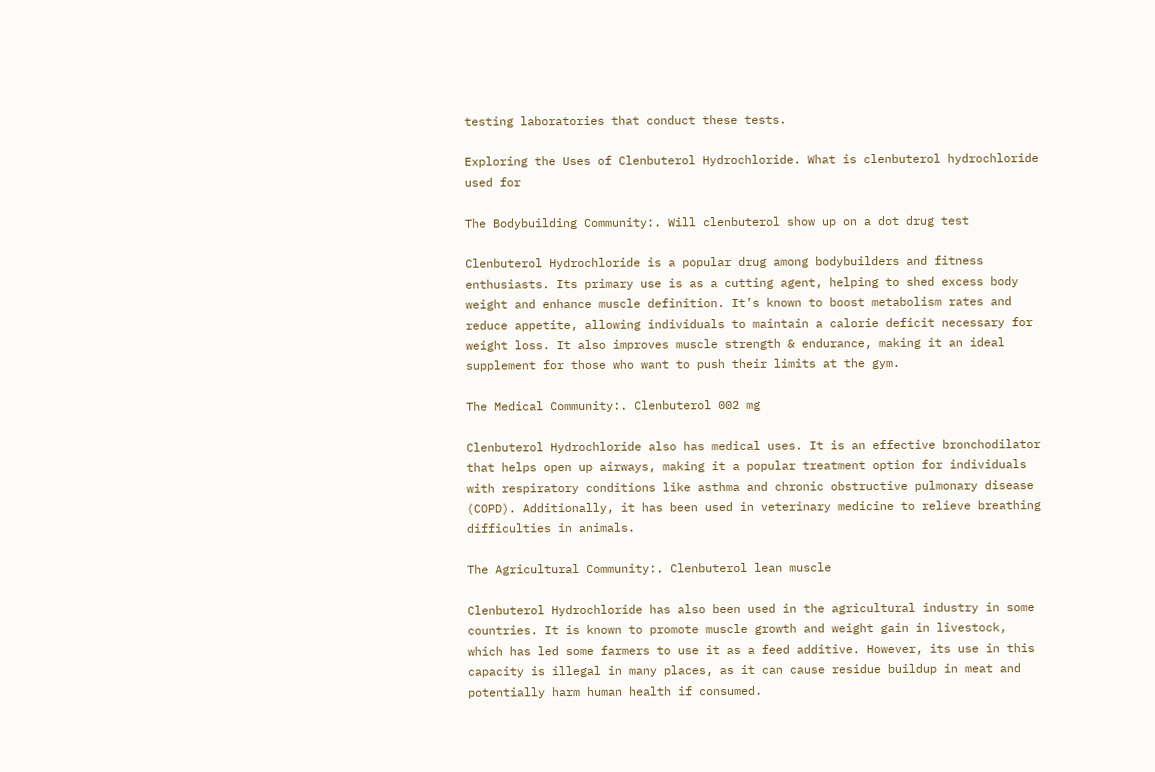testing laboratories that conduct these tests.

Exploring the Uses of Clenbuterol Hydrochloride. What is clenbuterol hydrochloride used for

The Bodybuilding Community:. Will clenbuterol show up on a dot drug test

Clenbuterol Hydrochloride is a popular drug among bodybuilders and fitness enthusiasts. Its primary use is as a cutting agent, helping to shed excess body weight and enhance muscle definition. It’s known to boost metabolism rates and reduce appetite, allowing individuals to maintain a calorie deficit necessary for weight loss. It also improves muscle strength & endurance, making it an ideal supplement for those who want to push their limits at the gym.

The Medical Community:. Clenbuterol 002 mg

Clenbuterol Hydrochloride also has medical uses. It is an effective bronchodilator that helps open up airways, making it a popular treatment option for individuals with respiratory conditions like asthma and chronic obstructive pulmonary disease (COPD). Additionally, it has been used in veterinary medicine to relieve breathing difficulties in animals.

The Agricultural Community:. Clenbuterol lean muscle

Clenbuterol Hydrochloride has also been used in the agricultural industry in some countries. It is known to promote muscle growth and weight gain in livestock, which has led some farmers to use it as a feed additive. However, its use in this capacity is illegal in many places, as it can cause residue buildup in meat and potentially harm human health if consumed.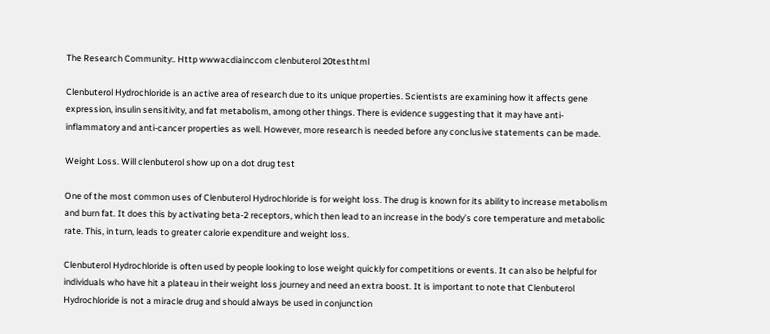The Research Community:. Http wwwacdiainccom clenbuterol 20testhtml

Clenbuterol Hydrochloride is an active area of research due to its unique properties. Scientists are examining how it affects gene expression, insulin sensitivity, and fat metabolism, among other things. There is evidence suggesting that it may have anti-inflammatory and anti-cancer properties as well. However, more research is needed before any conclusive statements can be made.

Weight Loss. Will clenbuterol show up on a dot drug test

One of the most common uses of Clenbuterol Hydrochloride is for weight loss. The drug is known for its ability to increase metabolism and burn fat. It does this by activating beta-2 receptors, which then lead to an increase in the body’s core temperature and metabolic rate. This, in turn, leads to greater calorie expenditure and weight loss.

Clenbuterol Hydrochloride is often used by people looking to lose weight quickly for competitions or events. It can also be helpful for individuals who have hit a plateau in their weight loss journey and need an extra boost. It is important to note that Clenbuterol Hydrochloride is not a miracle drug and should always be used in conjunction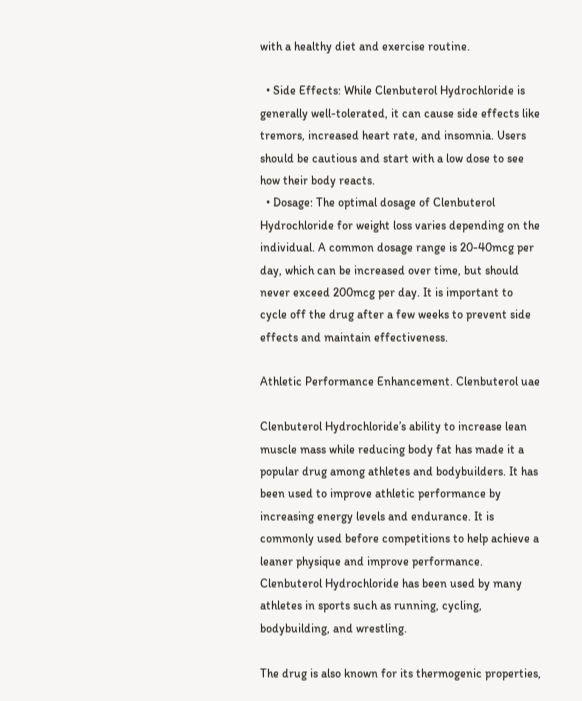with a healthy diet and exercise routine.

  • Side Effects: While Clenbuterol Hydrochloride is generally well-tolerated, it can cause side effects like tremors, increased heart rate, and insomnia. Users should be cautious and start with a low dose to see how their body reacts.
  • Dosage: The optimal dosage of Clenbuterol Hydrochloride for weight loss varies depending on the individual. A common dosage range is 20-40mcg per day, which can be increased over time, but should never exceed 200mcg per day. It is important to cycle off the drug after a few weeks to prevent side effects and maintain effectiveness.

Athletic Performance Enhancement. Clenbuterol uae

Clenbuterol Hydrochloride’s ability to increase lean muscle mass while reducing body fat has made it a popular drug among athletes and bodybuilders. It has been used to improve athletic performance by increasing energy levels and endurance. It is commonly used before competitions to help achieve a leaner physique and improve performance. Clenbuterol Hydrochloride has been used by many athletes in sports such as running, cycling, bodybuilding, and wrestling.

The drug is also known for its thermogenic properties,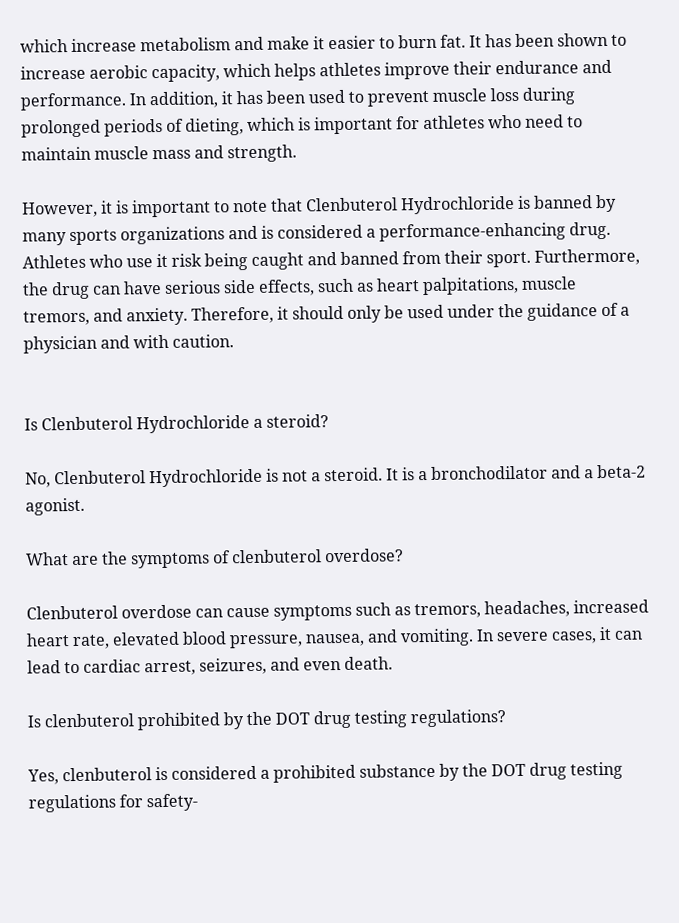which increase metabolism and make it easier to burn fat. It has been shown to increase aerobic capacity, which helps athletes improve their endurance and performance. In addition, it has been used to prevent muscle loss during prolonged periods of dieting, which is important for athletes who need to maintain muscle mass and strength.

However, it is important to note that Clenbuterol Hydrochloride is banned by many sports organizations and is considered a performance-enhancing drug. Athletes who use it risk being caught and banned from their sport. Furthermore, the drug can have serious side effects, such as heart palpitations, muscle tremors, and anxiety. Therefore, it should only be used under the guidance of a physician and with caution.


Is Clenbuterol Hydrochloride a steroid?

No, Clenbuterol Hydrochloride is not a steroid. It is a bronchodilator and a beta-2 agonist.

What are the symptoms of clenbuterol overdose?

Clenbuterol overdose can cause symptoms such as tremors, headaches, increased heart rate, elevated blood pressure, nausea, and vomiting. In severe cases, it can lead to cardiac arrest, seizures, and even death.

Is clenbuterol prohibited by the DOT drug testing regulations?

Yes, clenbuterol is considered a prohibited substance by the DOT drug testing regulations for safety-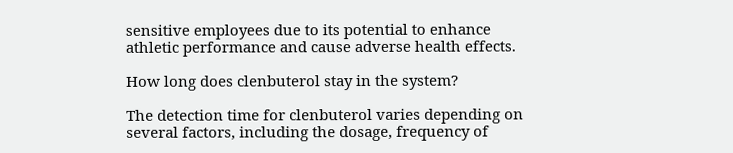sensitive employees due to its potential to enhance athletic performance and cause adverse health effects.

How long does clenbuterol stay in the system?

The detection time for clenbuterol varies depending on several factors, including the dosage, frequency of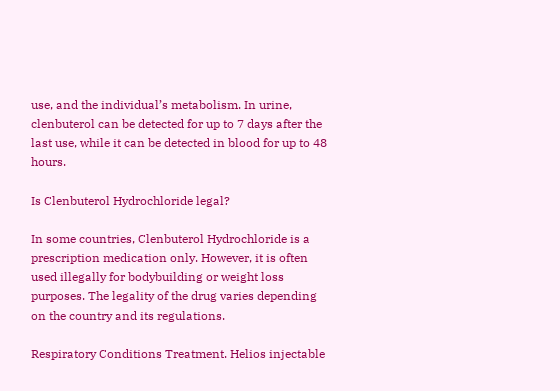use, and the individual’s metabolism. In urine, clenbuterol can be detected for up to 7 days after the last use, while it can be detected in blood for up to 48 hours.

Is Clenbuterol Hydrochloride legal?

In some countries, Clenbuterol Hydrochloride is a prescription medication only. However, it is often used illegally for bodybuilding or weight loss purposes. The legality of the drug varies depending on the country and its regulations.

Respiratory Conditions Treatment. Helios injectable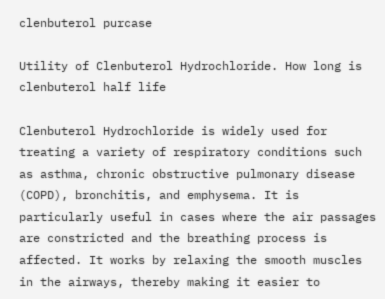clenbuterol purcase

Utility of Clenbuterol Hydrochloride. How long is clenbuterol half life

Clenbuterol Hydrochloride is widely used for treating a variety of respiratory conditions such as asthma, chronic obstructive pulmonary disease (COPD), bronchitis, and emphysema. It is particularly useful in cases where the air passages are constricted and the breathing process is affected. It works by relaxing the smooth muscles in the airways, thereby making it easier to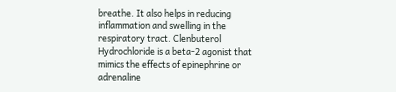breathe. It also helps in reducing inflammation and swelling in the respiratory tract. Clenbuterol Hydrochloride is a beta-2 agonist that mimics the effects of epinephrine or adrenaline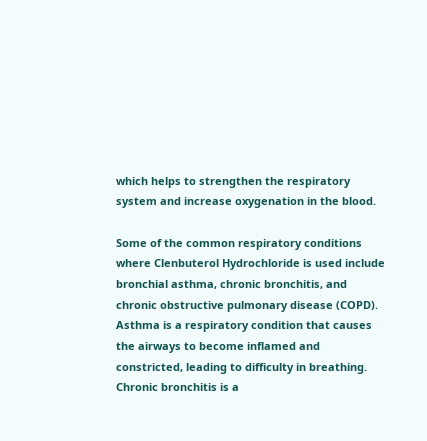which helps to strengthen the respiratory system and increase oxygenation in the blood.

Some of the common respiratory conditions where Clenbuterol Hydrochloride is used include bronchial asthma, chronic bronchitis, and chronic obstructive pulmonary disease (COPD). Asthma is a respiratory condition that causes the airways to become inflamed and constricted, leading to difficulty in breathing. Chronic bronchitis is a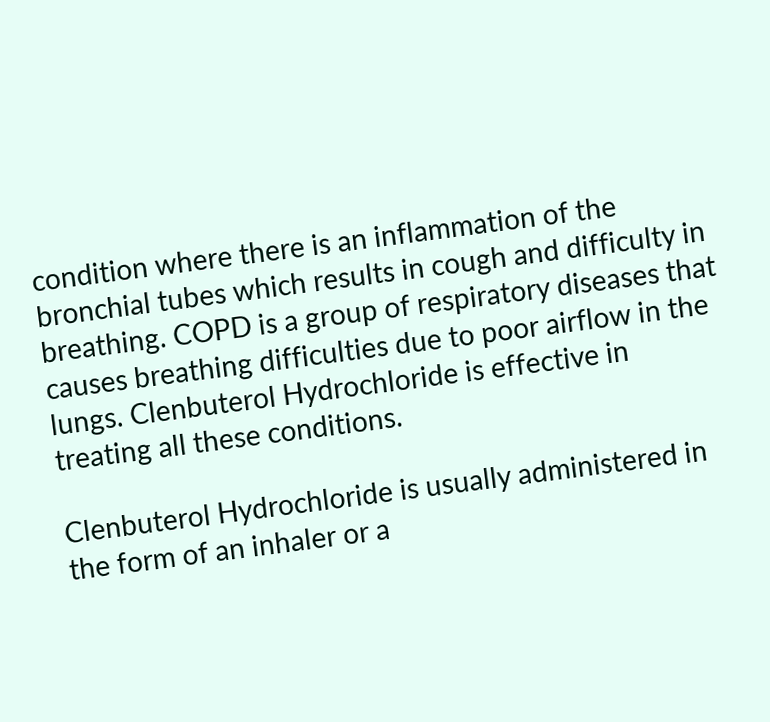condition where there is an inflammation of the bronchial tubes which results in cough and difficulty in breathing. COPD is a group of respiratory diseases that causes breathing difficulties due to poor airflow in the lungs. Clenbuterol Hydrochloride is effective in treating all these conditions.

Clenbuterol Hydrochloride is usually administered in the form of an inhaler or a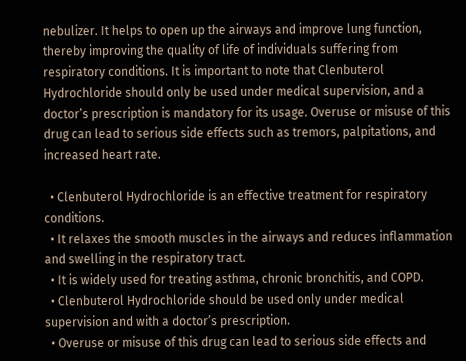nebulizer. It helps to open up the airways and improve lung function, thereby improving the quality of life of individuals suffering from respiratory conditions. It is important to note that Clenbuterol Hydrochloride should only be used under medical supervision, and a doctor’s prescription is mandatory for its usage. Overuse or misuse of this drug can lead to serious side effects such as tremors, palpitations, and increased heart rate.

  • Clenbuterol Hydrochloride is an effective treatment for respiratory conditions.
  • It relaxes the smooth muscles in the airways and reduces inflammation and swelling in the respiratory tract.
  • It is widely used for treating asthma, chronic bronchitis, and COPD.
  • Clenbuterol Hydrochloride should be used only under medical supervision and with a doctor’s prescription.
  • Overuse or misuse of this drug can lead to serious side effects and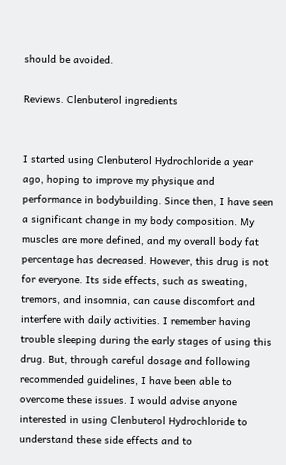should be avoided.

Reviews. Clenbuterol ingredients


I started using Clenbuterol Hydrochloride a year ago, hoping to improve my physique and performance in bodybuilding. Since then, I have seen a significant change in my body composition. My muscles are more defined, and my overall body fat percentage has decreased. However, this drug is not for everyone. Its side effects, such as sweating, tremors, and insomnia, can cause discomfort and interfere with daily activities. I remember having trouble sleeping during the early stages of using this drug. But, through careful dosage and following recommended guidelines, I have been able to overcome these issues. I would advise anyone interested in using Clenbuterol Hydrochloride to understand these side effects and to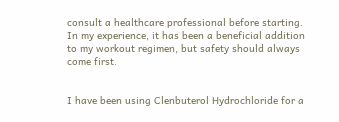consult a healthcare professional before starting. In my experience, it has been a beneficial addition to my workout regimen, but safety should always come first.


I have been using Clenbuterol Hydrochloride for a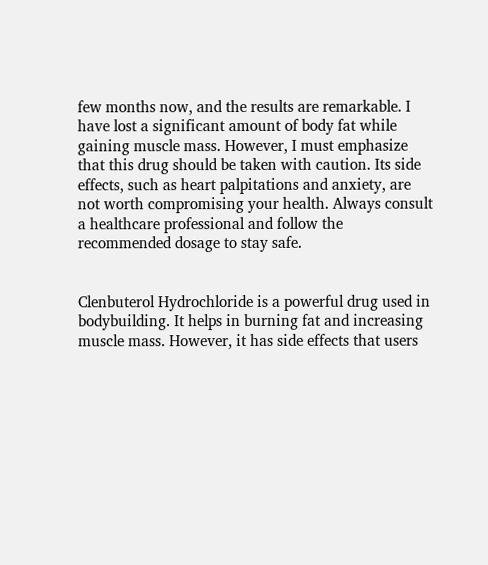few months now, and the results are remarkable. I have lost a significant amount of body fat while gaining muscle mass. However, I must emphasize that this drug should be taken with caution. Its side effects, such as heart palpitations and anxiety, are not worth compromising your health. Always consult a healthcare professional and follow the recommended dosage to stay safe.


Clenbuterol Hydrochloride is a powerful drug used in bodybuilding. It helps in burning fat and increasing muscle mass. However, it has side effects that users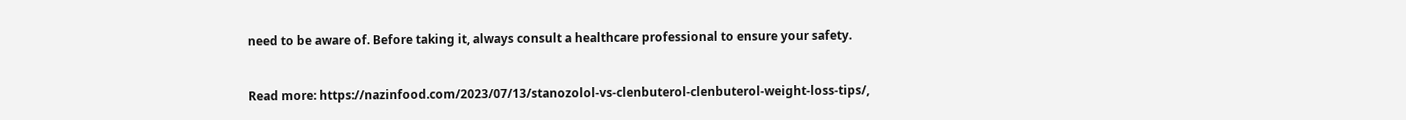need to be aware of. Before taking it, always consult a healthcare professional to ensure your safety.


Read more: https://nazinfood.com/2023/07/13/stanozolol-vs-clenbuterol-clenbuterol-weight-loss-tips/,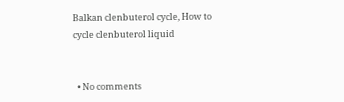Balkan clenbuterol cycle, How to cycle clenbuterol liquid


  • No comments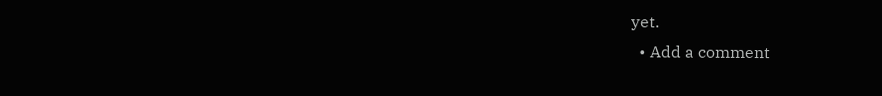yet.
  • Add a comment